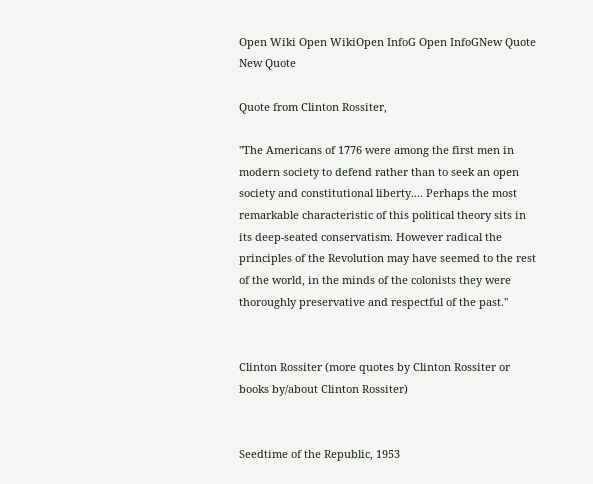Open Wiki Open WikiOpen InfoG Open InfoGNew Quote New Quote

Quote from Clinton Rossiter,

"The Americans of 1776 were among the first men in modern society to defend rather than to seek an open society and constitutional liberty.... Perhaps the most remarkable characteristic of this political theory sits in its deep-seated conservatism. However radical the principles of the Revolution may have seemed to the rest of the world, in the minds of the colonists they were thoroughly preservative and respectful of the past."


Clinton Rossiter (more quotes by Clinton Rossiter or books by/about Clinton Rossiter)


Seedtime of the Republic, 1953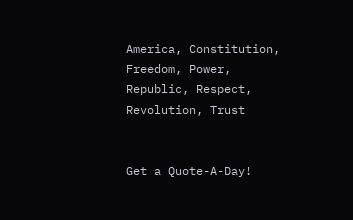America, Constitution, Freedom, Power, Republic, Respect, Revolution, Trust


Get a Quote-A-Day!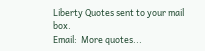Liberty Quotes sent to your mail box.
Email:  More quotes...